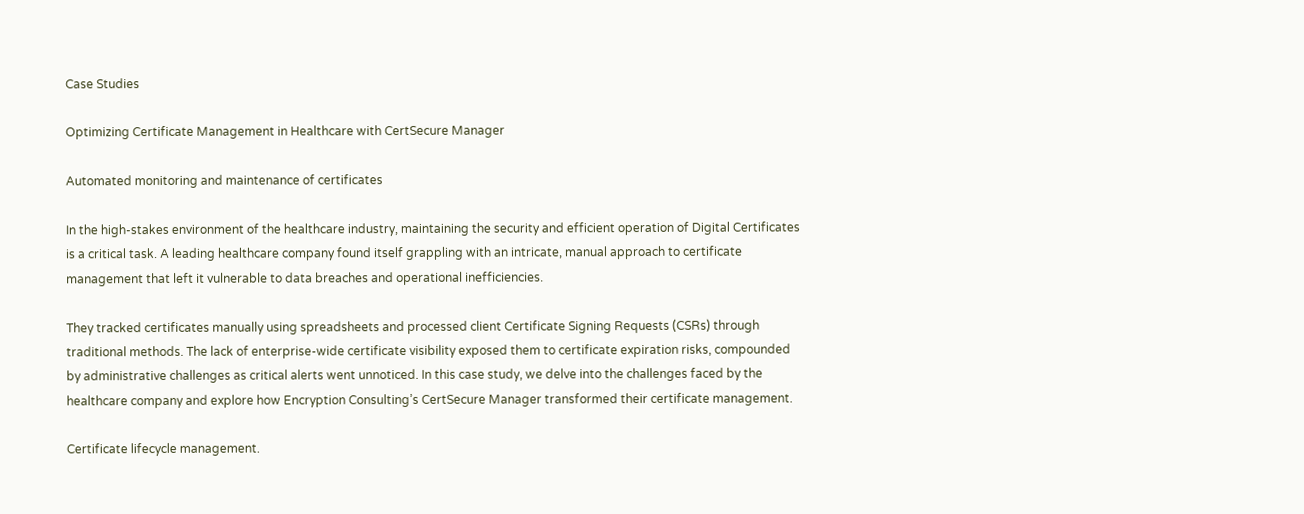Case Studies

Optimizing Certificate Management in Healthcare with CertSecure Manager

Automated monitoring and maintenance of certificates

In the high-stakes environment of the healthcare industry, maintaining the security and efficient operation of Digital Certificates is a critical task. A leading healthcare company found itself grappling with an intricate, manual approach to certificate management that left it vulnerable to data breaches and operational inefficiencies.

They tracked certificates manually using spreadsheets and processed client Certificate Signing Requests (CSRs) through traditional methods. The lack of enterprise-wide certificate visibility exposed them to certificate expiration risks, compounded by administrative challenges as critical alerts went unnoticed. In this case study, we delve into the challenges faced by the healthcare company and explore how Encryption Consulting’s CertSecure Manager transformed their certificate management.

Certificate lifecycle management.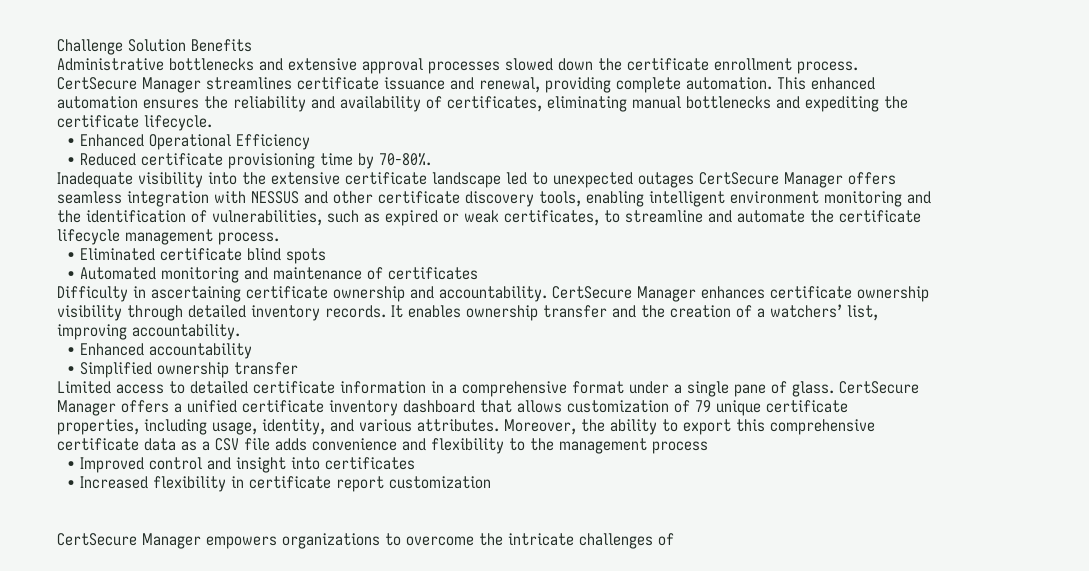Challenge Solution Benefits
Administrative bottlenecks and extensive approval processes slowed down the certificate enrollment process. CertSecure Manager streamlines certificate issuance and renewal, providing complete automation. This enhanced automation ensures the reliability and availability of certificates, eliminating manual bottlenecks and expediting the certificate lifecycle.
  • Enhanced Operational Efficiency
  • Reduced certificate provisioning time by 70-80%.
Inadequate visibility into the extensive certificate landscape led to unexpected outages CertSecure Manager offers seamless integration with NESSUS and other certificate discovery tools, enabling intelligent environment monitoring and the identification of vulnerabilities, such as expired or weak certificates, to streamline and automate the certificate lifecycle management process.
  • Eliminated certificate blind spots
  • Automated monitoring and maintenance of certificates
Difficulty in ascertaining certificate ownership and accountability. CertSecure Manager enhances certificate ownership visibility through detailed inventory records. It enables ownership transfer and the creation of a watchers’ list, improving accountability.
  • Enhanced accountability
  • Simplified ownership transfer
Limited access to detailed certificate information in a comprehensive format under a single pane of glass. CertSecure Manager offers a unified certificate inventory dashboard that allows customization of 79 unique certificate properties, including usage, identity, and various attributes. Moreover, the ability to export this comprehensive certificate data as a CSV file adds convenience and flexibility to the management process
  • Improved control and insight into certificates
  • Increased flexibility in certificate report customization


CertSecure Manager empowers organizations to overcome the intricate challenges of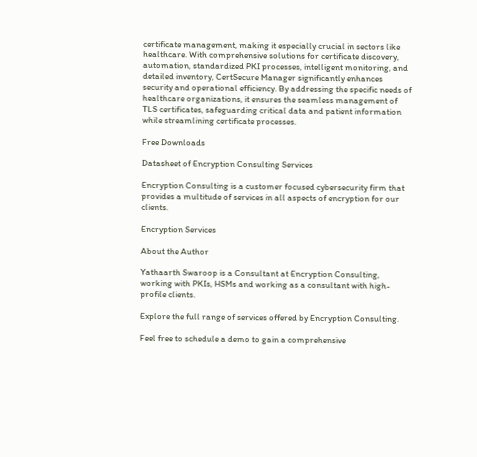certificate management, making it especially crucial in sectors like healthcare. With comprehensive solutions for certificate discovery, automation, standardized PKI processes, intelligent monitoring, and detailed inventory, CertSecure Manager significantly enhances security and operational efficiency. By addressing the specific needs of healthcare organizations, it ensures the seamless management of TLS certificates, safeguarding critical data and patient information while streamlining certificate processes.

Free Downloads

Datasheet of Encryption Consulting Services

Encryption Consulting is a customer focused cybersecurity firm that provides a multitude of services in all aspects of encryption for our clients.

Encryption Services

About the Author

Yathaarth Swaroop is a Consultant at Encryption Consulting, working with PKIs, HSMs and working as a consultant with high-profile clients.

Explore the full range of services offered by Encryption Consulting.

Feel free to schedule a demo to gain a comprehensive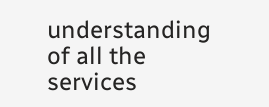understanding of all the services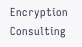Encryption Consulting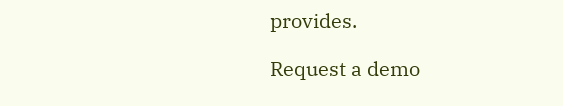provides.

Request a demo